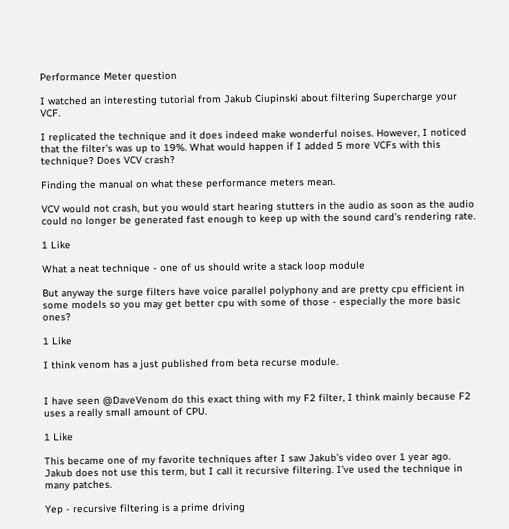Performance Meter question

I watched an interesting tutorial from Jakub Ciupinski about filtering Supercharge your VCF.

I replicated the technique and it does indeed make wonderful noises. However, I noticed that the filter’s was up to 19%. What would happen if I added 5 more VCFs with this technique? Does VCV crash?

Finding the manual on what these performance meters mean.

VCV would not crash, but you would start hearing stutters in the audio as soon as the audio could no longer be generated fast enough to keep up with the sound card’s rendering rate.

1 Like

What a neat technique - one of us should write a stack loop module

But anyway the surge filters have voice parallel polyphony and are pretty cpu efficient in some models so you may get better cpu with some of those - especially the more basic ones?

1 Like

I think venom has a just published from beta recurse module.


I have seen @DaveVenom do this exact thing with my F2 filter, I think mainly because F2 uses a really small amount of CPU.

1 Like

This became one of my favorite techniques after I saw Jakub’s video over 1 year ago. Jakub does not use this term, but I call it recursive filtering. I’ve used the technique in many patches.

Yep - recursive filtering is a prime driving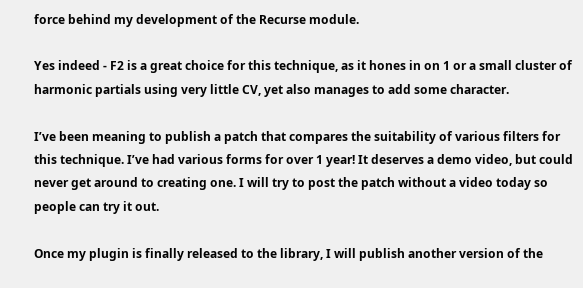force behind my development of the Recurse module.

Yes indeed - F2 is a great choice for this technique, as it hones in on 1 or a small cluster of harmonic partials using very little CV, yet also manages to add some character.

I’ve been meaning to publish a patch that compares the suitability of various filters for this technique. I’ve had various forms for over 1 year! It deserves a demo video, but could never get around to creating one. I will try to post the patch without a video today so people can try it out.

Once my plugin is finally released to the library, I will publish another version of the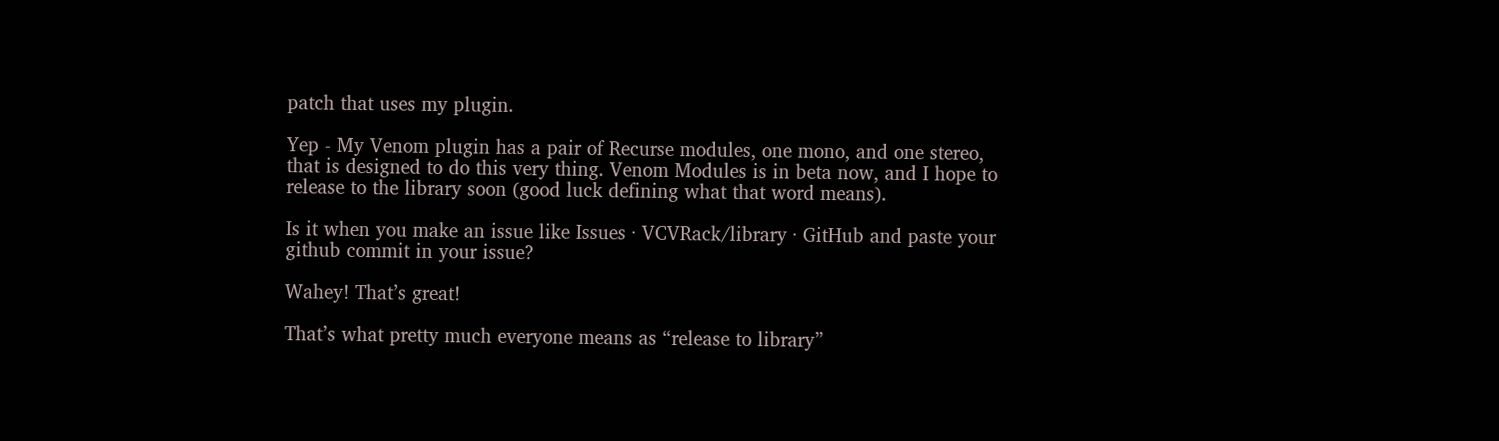patch that uses my plugin.

Yep - My Venom plugin has a pair of Recurse modules, one mono, and one stereo, that is designed to do this very thing. Venom Modules is in beta now, and I hope to release to the library soon (good luck defining what that word means).

Is it when you make an issue like Issues · VCVRack/library · GitHub and paste your github commit in your issue?

Wahey! That’s great!

That’s what pretty much everyone means as “release to library”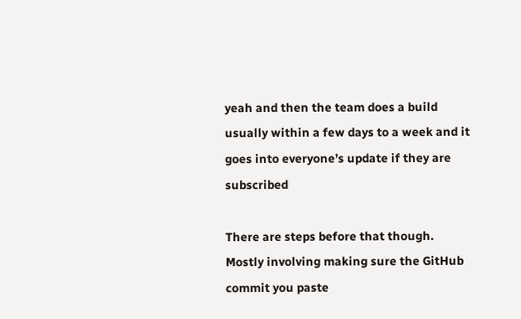yeah and then the team does a build usually within a few days to a week and it goes into everyone’s update if they are subscribed

There are steps before that though. Mostly involving making sure the GitHub commit you paste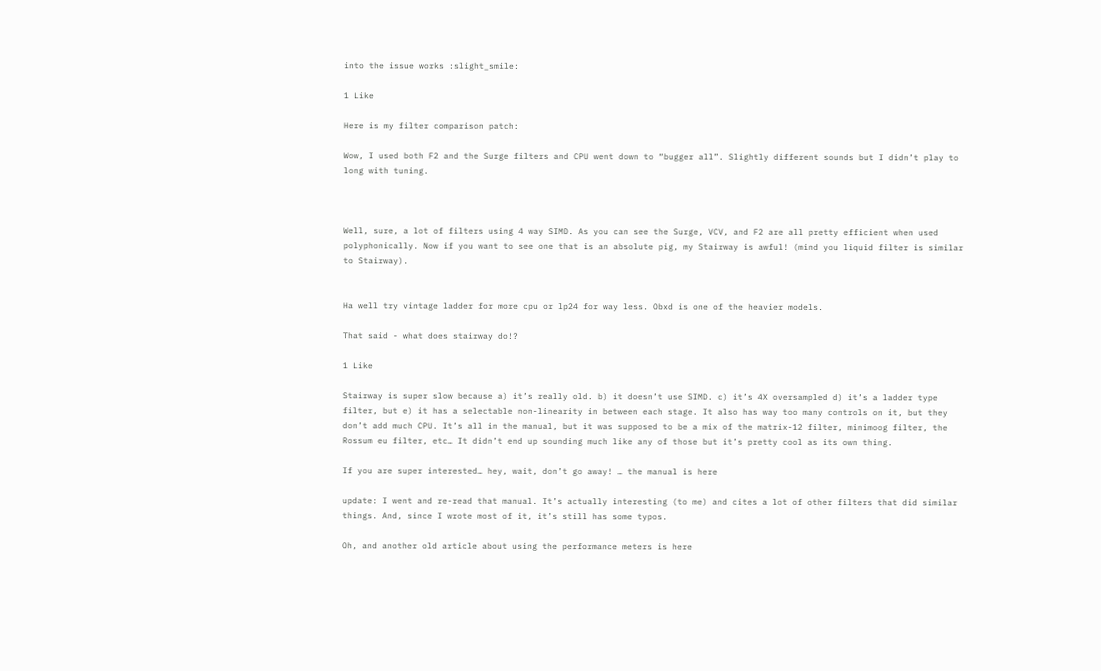into the issue works :slight_smile:

1 Like

Here is my filter comparison patch:

Wow, I used both F2 and the Surge filters and CPU went down to “bugger all”. Slightly different sounds but I didn’t play to long with tuning.



Well, sure, a lot of filters using 4 way SIMD. As you can see the Surge, VCV, and F2 are all pretty efficient when used polyphonically. Now if you want to see one that is an absolute pig, my Stairway is awful! (mind you liquid filter is similar to Stairway).


Ha well try vintage ladder for more cpu or lp24 for way less. Obxd is one of the heavier models.

That said - what does stairway do!?

1 Like

Stairway is super slow because a) it’s really old. b) it doesn’t use SIMD. c) it’s 4X oversampled d) it’s a ladder type filter, but e) it has a selectable non-linearity in between each stage. It also has way too many controls on it, but they don’t add much CPU. It’s all in the manual, but it was supposed to be a mix of the matrix-12 filter, minimoog filter, the Rossum eu filter, etc… It didn’t end up sounding much like any of those but it’s pretty cool as its own thing.

If you are super interested… hey, wait, don’t go away! … the manual is here

update: I went and re-read that manual. It’s actually interesting (to me) and cites a lot of other filters that did similar things. And, since I wrote most of it, it’s still has some typos.

Oh, and another old article about using the performance meters is here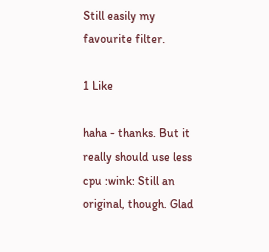Still easily my favourite filter.

1 Like

haha - thanks. But it really should use less cpu :wink: Still an original, though. Glad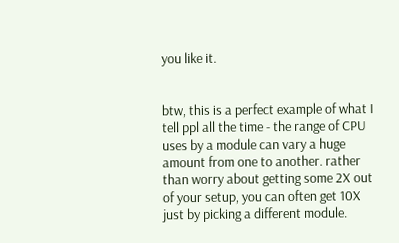you like it.


btw, this is a perfect example of what I tell ppl all the time - the range of CPU uses by a module can vary a huge amount from one to another. rather than worry about getting some 2X out of your setup, you can often get 10X just by picking a different module.